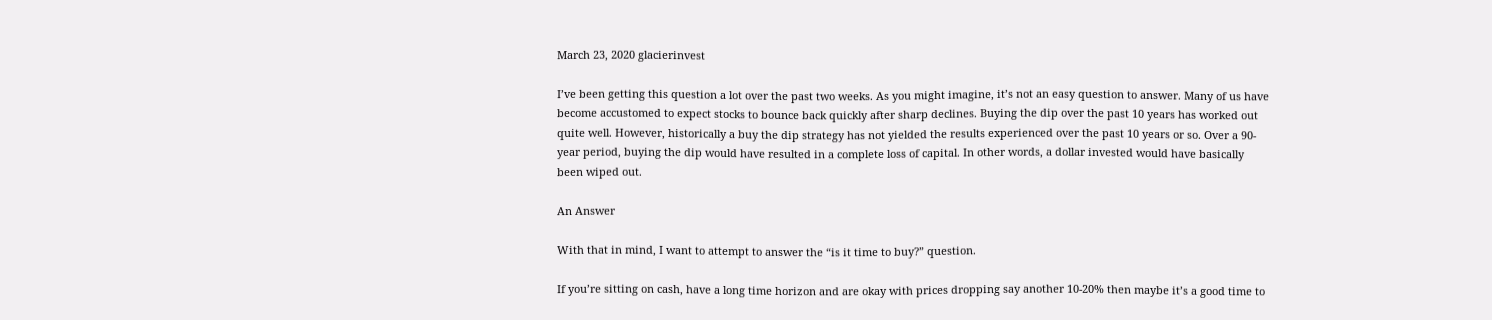March 23, 2020 glacierinvest

I’ve been getting this question a lot over the past two weeks. As you might imagine, it’s not an easy question to answer. Many of us have become accustomed to expect stocks to bounce back quickly after sharp declines. Buying the dip over the past 10 years has worked out quite well. However, historically a buy the dip strategy has not yielded the results experienced over the past 10 years or so. Over a 90-year period, buying the dip would have resulted in a complete loss of capital. In other words, a dollar invested would have basically been wiped out.

An Answer

With that in mind, I want to attempt to answer the “is it time to buy?” question.

If you’re sitting on cash, have a long time horizon and are okay with prices dropping say another 10-20% then maybe it’s a good time to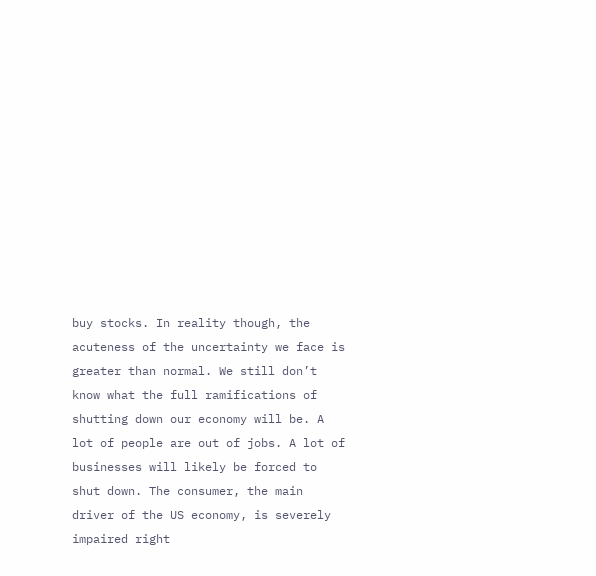buy stocks. In reality though, the acuteness of the uncertainty we face is greater than normal. We still don’t know what the full ramifications of shutting down our economy will be. A lot of people are out of jobs. A lot of businesses will likely be forced to shut down. The consumer, the main driver of the US economy, is severely impaired right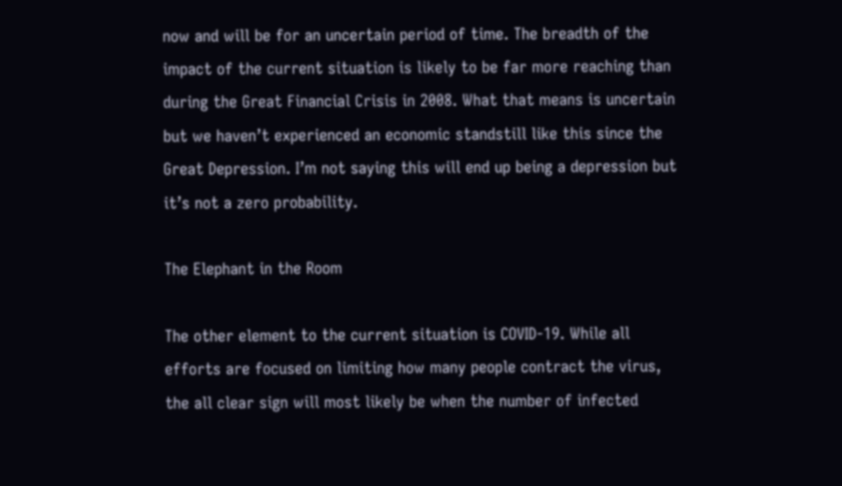now and will be for an uncertain period of time. The breadth of the impact of the current situation is likely to be far more reaching than during the Great Financial Crisis in 2008. What that means is uncertain but we haven’t experienced an economic standstill like this since the Great Depression. I’m not saying this will end up being a depression but it’s not a zero probability.

The Elephant in the Room

The other element to the current situation is COVID-19. While all efforts are focused on limiting how many people contract the virus, the all clear sign will most likely be when the number of infected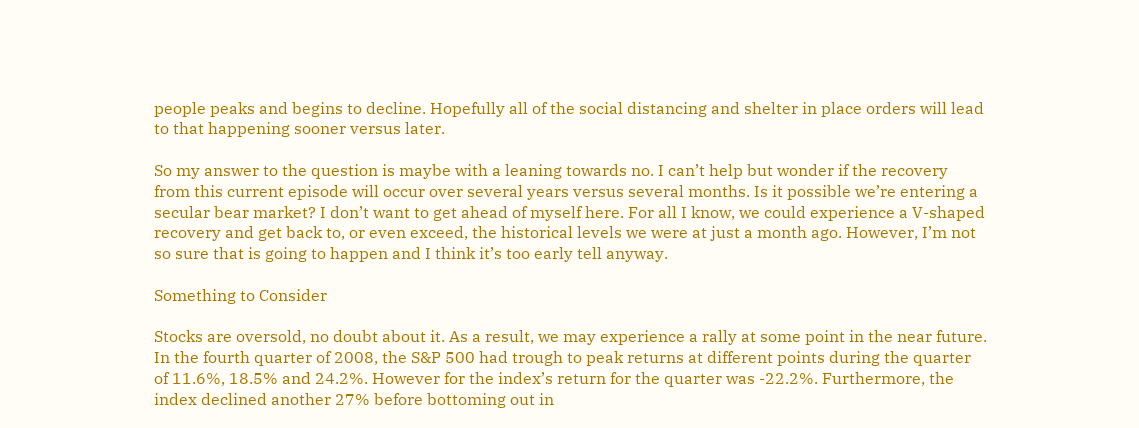people peaks and begins to decline. Hopefully all of the social distancing and shelter in place orders will lead to that happening sooner versus later.

So my answer to the question is maybe with a leaning towards no. I can’t help but wonder if the recovery from this current episode will occur over several years versus several months. Is it possible we’re entering a secular bear market? I don’t want to get ahead of myself here. For all I know, we could experience a V-shaped recovery and get back to, or even exceed, the historical levels we were at just a month ago. However, I’m not so sure that is going to happen and I think it’s too early tell anyway.

Something to Consider

Stocks are oversold, no doubt about it. As a result, we may experience a rally at some point in the near future. In the fourth quarter of 2008, the S&P 500 had trough to peak returns at different points during the quarter of 11.6%, 18.5% and 24.2%. However for the index’s return for the quarter was -22.2%. Furthermore, the index declined another 27% before bottoming out in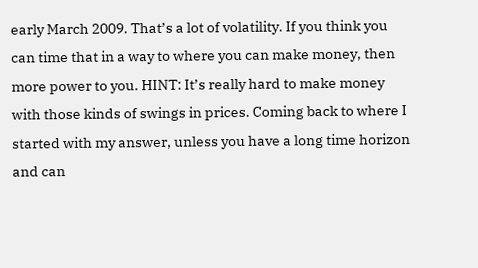early March 2009. That’s a lot of volatility. If you think you can time that in a way to where you can make money, then more power to you. HINT: It’s really hard to make money with those kinds of swings in prices. Coming back to where I started with my answer, unless you have a long time horizon and can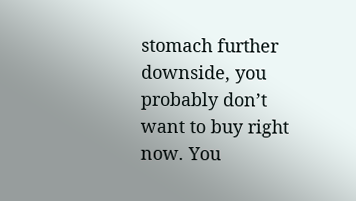stomach further downside, you probably don’t want to buy right now. You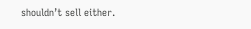shouldn’t sell either.